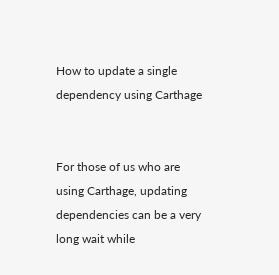How to update a single dependency using Carthage


For those of us who are using Carthage, updating dependencies can be a very long wait while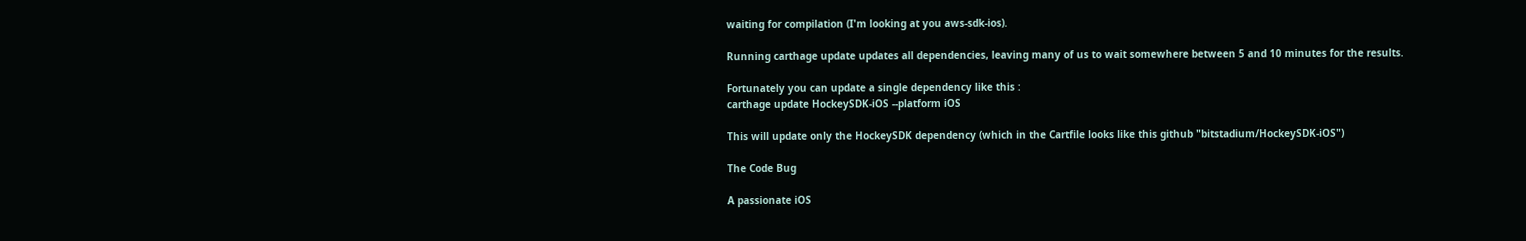waiting for compilation (I'm looking at you aws-sdk-ios).

Running carthage update updates all dependencies, leaving many of us to wait somewhere between 5 and 10 minutes for the results.

Fortunately you can update a single dependency like this :
carthage update HockeySDK-iOS --platform iOS

This will update only the HockeySDK dependency (which in the Cartfile looks like this github "bitstadium/HockeySDK-iOS")

The Code Bug

A passionate iOS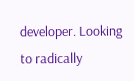developer. Looking to radically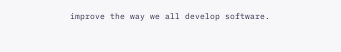improve the way we all develop software.